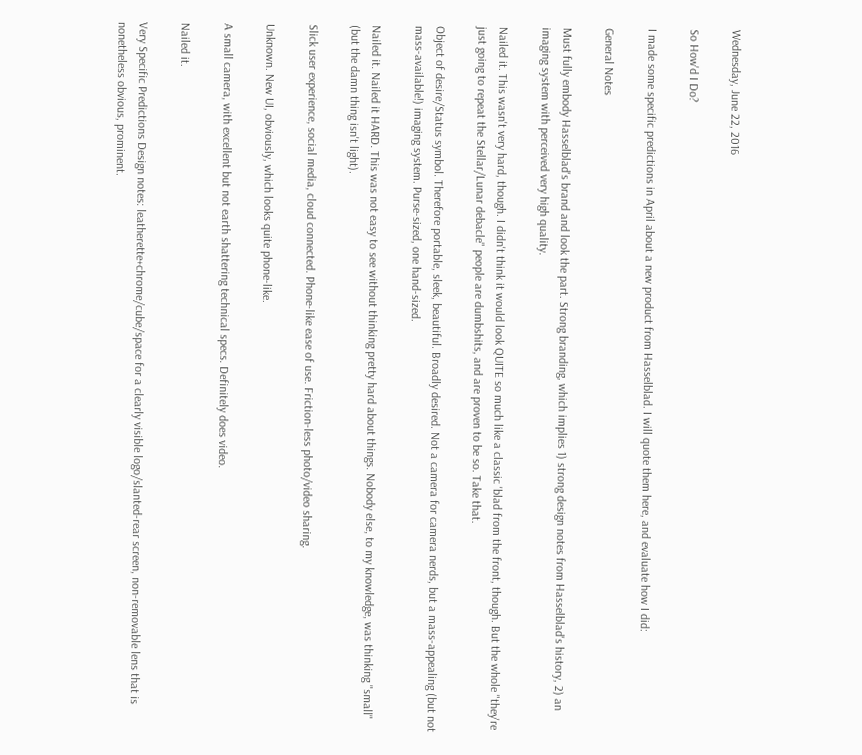Wednesday, June 22, 2016

So How'd I Do?

I made some specific predictions in April about a new product from Hasselblad. I will quote them here, and evaluate how I did:

General Notes

Must fully embody Hasselblad's brand and look the part. Strong branding, which implies 1) strong design notes from Hasselblad's history, 2) an imaging system with perceived very high quality.

Nailed it. This wasn't very hard, though. I didn't think it would look QUITE so much like a classic 'blad from the front, though. But the whole "they're just going to repeat the Stellar/Lunar debacle" people are dumbshits, and are proven to be so. Take that.

Object of desire/Status symbol. Therefore portable, sleek, beautiful. Broadly desired. Not a camera for camera nerds, but a mass-appealing (but not mass-available!) imaging system. Purse-sized, one hand-sized.

Nailed it. Nailed it HARD. This was not easy to see without thinking pretty hard about things. Nobody else, to my knowledge, was thinking "small" (but the damn thing isn't light).

Slick user experience, social media, cloud connected. Phone-like ease of use. Friction-less photo/video sharing.

Unknown. New UI, obviously, which looks quite phone-like.

A small camera, with excellent but not earth shattering technical specs. Definitely does video.

Nailed it.

Very Specific Predictions Design notes: leatherette+chrome/cube/space for a clearly visible logo/slanted-rear screen, non-removable lens that is nonetheless obvious, prominent.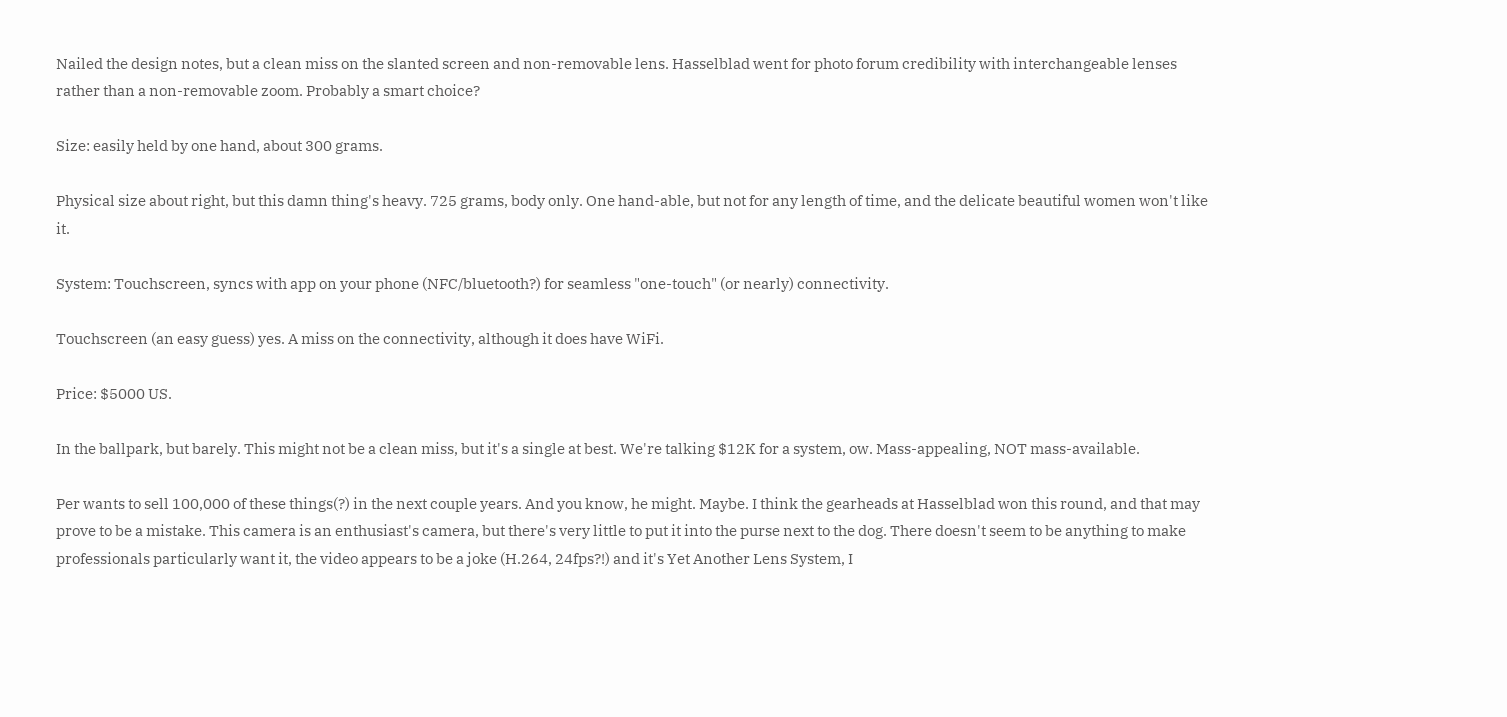Nailed the design notes, but a clean miss on the slanted screen and non-removable lens. Hasselblad went for photo forum credibility with interchangeable lenses rather than a non-removable zoom. Probably a smart choice?

Size: easily held by one hand, about 300 grams.

Physical size about right, but this damn thing's heavy. 725 grams, body only. One hand-able, but not for any length of time, and the delicate beautiful women won't like it.

System: Touchscreen, syncs with app on your phone (NFC/bluetooth?) for seamless "one-touch" (or nearly) connectivity.

Touchscreen (an easy guess) yes. A miss on the connectivity, although it does have WiFi.

Price: $5000 US.

In the ballpark, but barely. This might not be a clean miss, but it's a single at best. We're talking $12K for a system, ow. Mass-appealing, NOT mass-available.

Per wants to sell 100,000 of these things(?) in the next couple years. And you know, he might. Maybe. I think the gearheads at Hasselblad won this round, and that may prove to be a mistake. This camera is an enthusiast's camera, but there's very little to put it into the purse next to the dog. There doesn't seem to be anything to make professionals particularly want it, the video appears to be a joke (H.264, 24fps?!) and it's Yet Another Lens System, I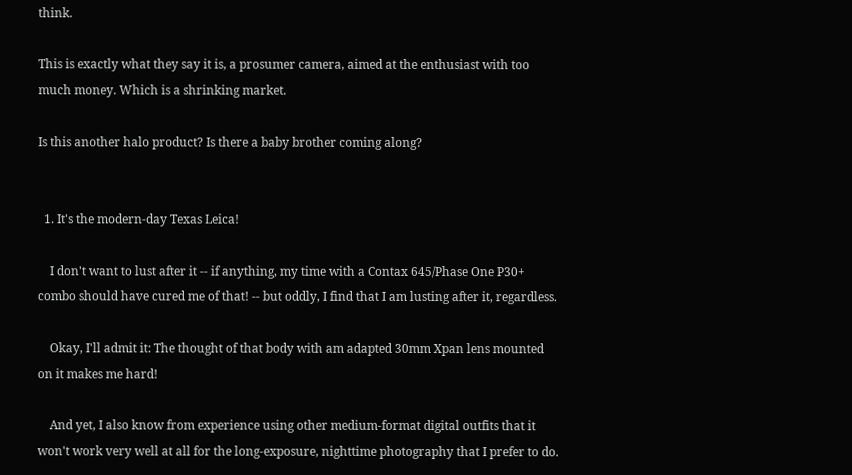think.

This is exactly what they say it is, a prosumer camera, aimed at the enthusiast with too much money. Which is a shrinking market.

Is this another halo product? Is there a baby brother coming along?


  1. It's the modern-day Texas Leica!

    I don't want to lust after it -- if anything, my time with a Contax 645/Phase One P30+ combo should have cured me of that! -- but oddly, I find that I am lusting after it, regardless.

    Okay, I'll admit it: The thought of that body with am adapted 30mm Xpan lens mounted on it makes me hard!

    And yet, I also know from experience using other medium-format digital outfits that it won't work very well at all for the long-exposure, nighttime photography that I prefer to do.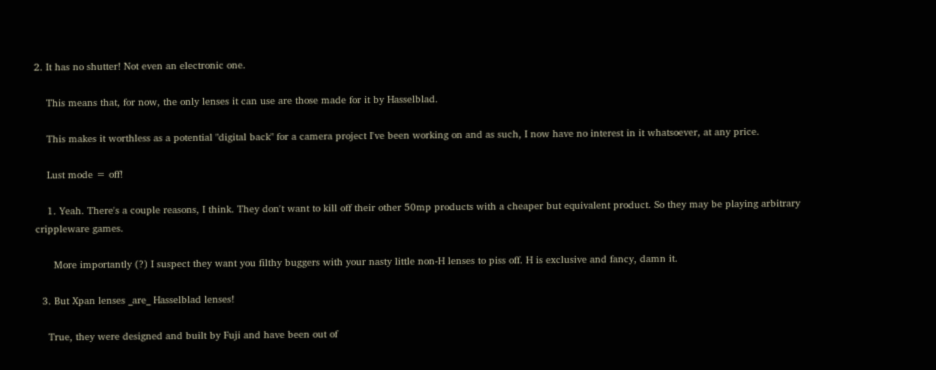2. It has no shutter! Not even an electronic one.

    This means that, for now, the only lenses it can use are those made for it by Hasselblad.

    This makes it worthless as a potential "digital back" for a camera project I've been working on and as such, I now have no interest in it whatsoever, at any price.

    Lust mode = off!

    1. Yeah. There's a couple reasons, I think. They don't want to kill off their other 50mp products with a cheaper but equivalent product. So they may be playing arbitrary crippleware games.

      More importantly (?) I suspect they want you filthy buggers with your nasty little non-H lenses to piss off. H is exclusive and fancy, damn it.

  3. But Xpan lenses _are_ Hasselblad lenses!

    True, they were designed and built by Fuji and have been out of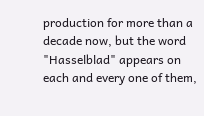production for more than a decade now, but the word "Hasselblad" appears on each and every one of them,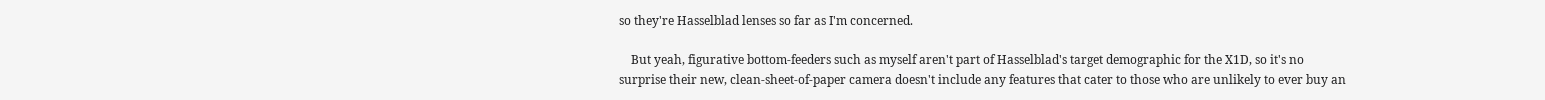so they're Hasselblad lenses so far as I'm concerned.

    But yeah, figurative bottom-feeders such as myself aren't part of Hasselblad's target demographic for the X1D, so it's no surprise their new, clean-sheet-of-paper camera doesn't include any features that cater to those who are unlikely to ever buy an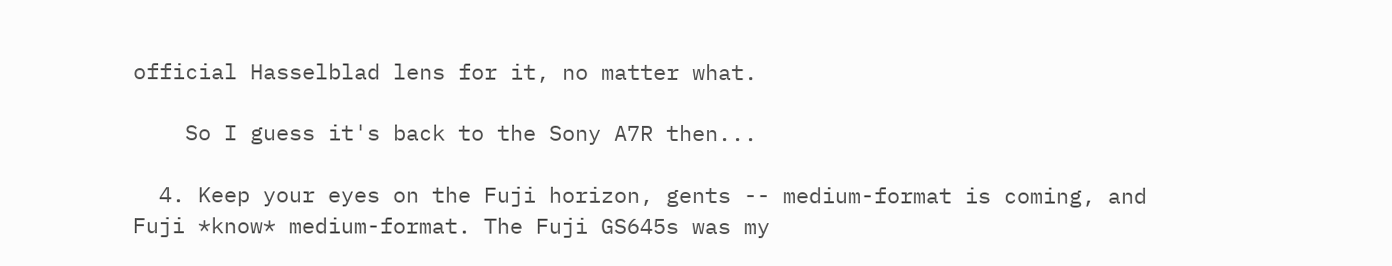official Hasselblad lens for it, no matter what.

    So I guess it's back to the Sony A7R then...

  4. Keep your eyes on the Fuji horizon, gents -- medium-format is coming, and Fuji *know* medium-format. The Fuji GS645s was my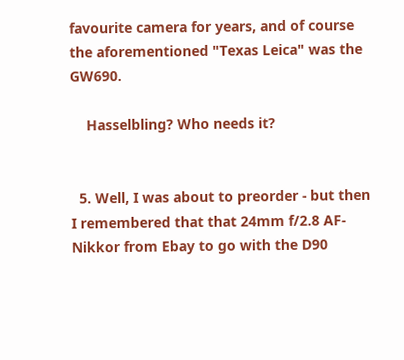favourite camera for years, and of course the aforementioned "Texas Leica" was the GW690.

    Hasselbling? Who needs it?


  5. Well, I was about to preorder - but then I remembered that that 24mm f/2.8 AF-Nikkor from Ebay to go with the D90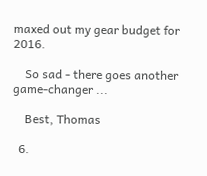maxed out my gear budget for 2016.

    So sad - there goes another game-changer ...

    Best, Thomas

  6.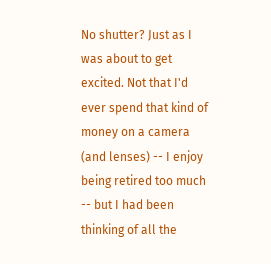No shutter? Just as I was about to get excited. Not that I'd ever spend that kind of money on a camera (and lenses) -- I enjoy being retired too much -- but I had been thinking of all the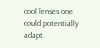cool lenses one could potentially adapt.